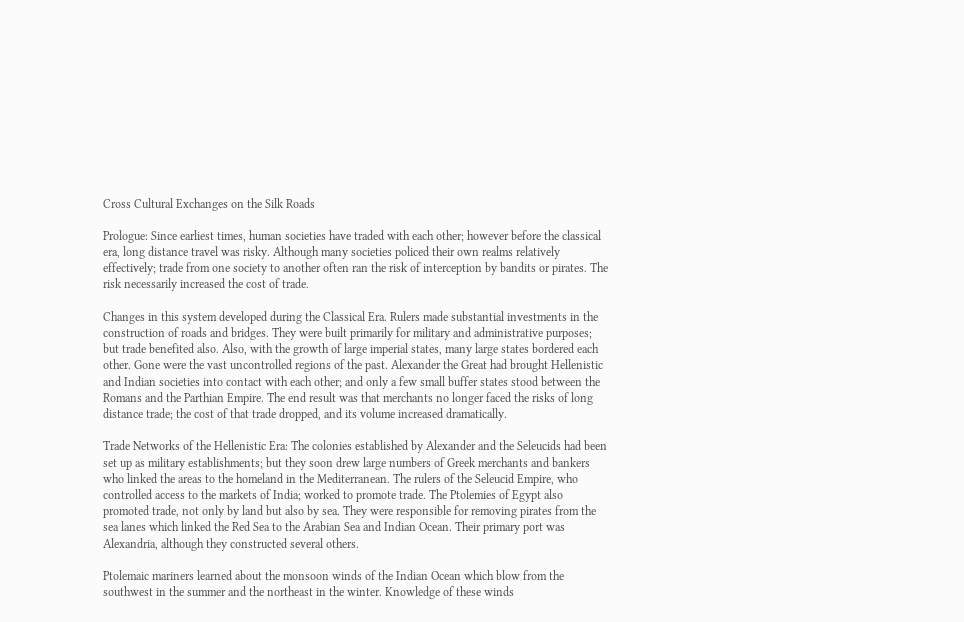Cross Cultural Exchanges on the Silk Roads

Prologue: Since earliest times, human societies have traded with each other; however before the classical era, long distance travel was risky. Although many societies policed their own realms relatively effectively; trade from one society to another often ran the risk of interception by bandits or pirates. The risk necessarily increased the cost of trade.

Changes in this system developed during the Classical Era. Rulers made substantial investments in the construction of roads and bridges. They were built primarily for military and administrative purposes; but trade benefited also. Also, with the growth of large imperial states, many large states bordered each other. Gone were the vast uncontrolled regions of the past. Alexander the Great had brought Hellenistic and Indian societies into contact with each other; and only a few small buffer states stood between the Romans and the Parthian Empire. The end result was that merchants no longer faced the risks of long distance trade; the cost of that trade dropped, and its volume increased dramatically.

Trade Networks of the Hellenistic Era: The colonies established by Alexander and the Seleucids had been set up as military establishments; but they soon drew large numbers of Greek merchants and bankers who linked the areas to the homeland in the Mediterranean. The rulers of the Seleucid Empire, who controlled access to the markets of India; worked to promote trade. The Ptolemies of Egypt also promoted trade, not only by land but also by sea. They were responsible for removing pirates from the sea lanes which linked the Red Sea to the Arabian Sea and Indian Ocean. Their primary port was Alexandria, although they constructed several others.

Ptolemaic mariners learned about the monsoon winds of the Indian Ocean which blow from the southwest in the summer and the northeast in the winter. Knowledge of these winds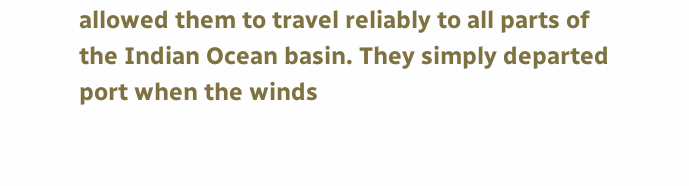allowed them to travel reliably to all parts of the Indian Ocean basin. They simply departed port when the winds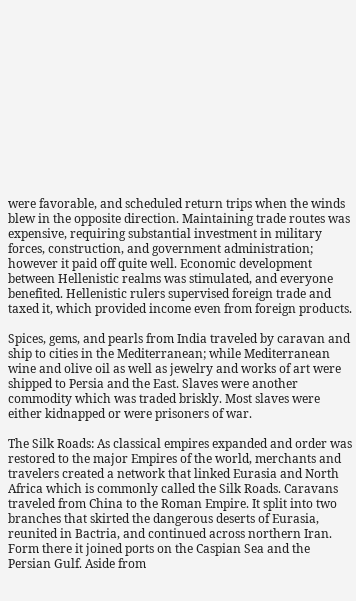were favorable, and scheduled return trips when the winds blew in the opposite direction. Maintaining trade routes was expensive, requiring substantial investment in military forces, construction, and government administration; however it paid off quite well. Economic development between Hellenistic realms was stimulated, and everyone benefited. Hellenistic rulers supervised foreign trade and taxed it, which provided income even from foreign products.

Spices, gems, and pearls from India traveled by caravan and ship to cities in the Mediterranean; while Mediterranean wine and olive oil as well as jewelry and works of art were shipped to Persia and the East. Slaves were another commodity which was traded briskly. Most slaves were either kidnapped or were prisoners of war.

The Silk Roads: As classical empires expanded and order was restored to the major Empires of the world, merchants and travelers created a network that linked Eurasia and North Africa which is commonly called the Silk Roads. Caravans traveled from China to the Roman Empire. It split into two branches that skirted the dangerous deserts of Eurasia, reunited in Bactria, and continued across northern Iran. Form there it joined ports on the Caspian Sea and the Persian Gulf. Aside from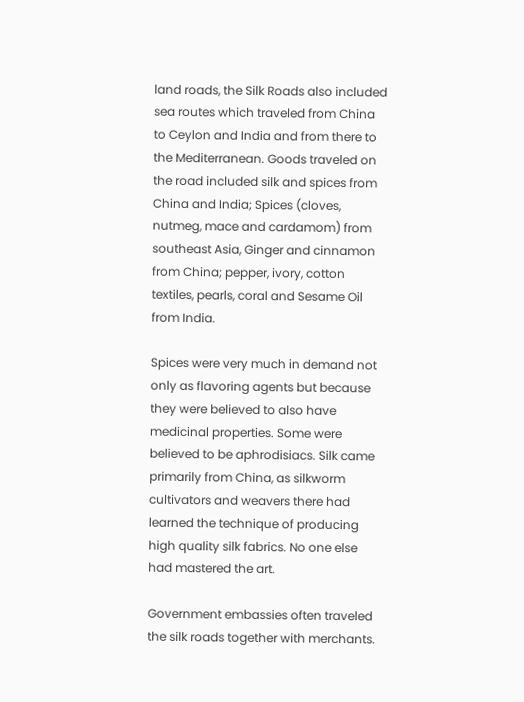land roads, the Silk Roads also included sea routes which traveled from China to Ceylon and India and from there to the Mediterranean. Goods traveled on the road included silk and spices from China and India; Spices (cloves, nutmeg, mace and cardamom) from southeast Asia, Ginger and cinnamon from China; pepper, ivory, cotton textiles, pearls, coral and Sesame Oil from India.

Spices were very much in demand not only as flavoring agents but because they were believed to also have medicinal properties. Some were believed to be aphrodisiacs. Silk came primarily from China, as silkworm cultivators and weavers there had learned the technique of producing high quality silk fabrics. No one else had mastered the art.

Government embassies often traveled the silk roads together with merchants.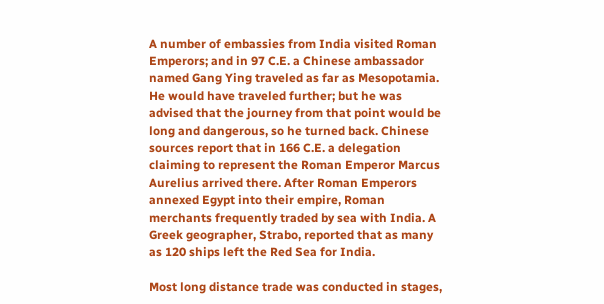A number of embassies from India visited Roman Emperors; and in 97 C.E. a Chinese ambassador named Gang Ying traveled as far as Mesopotamia. He would have traveled further; but he was advised that the journey from that point would be long and dangerous, so he turned back. Chinese sources report that in 166 C.E. a delegation claiming to represent the Roman Emperor Marcus Aurelius arrived there. After Roman Emperors annexed Egypt into their empire, Roman merchants frequently traded by sea with India. A Greek geographer, Strabo, reported that as many as 120 ships left the Red Sea for India.

Most long distance trade was conducted in stages,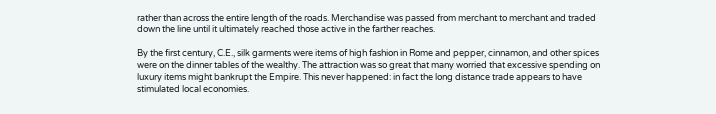rather than across the entire length of the roads. Merchandise was passed from merchant to merchant and traded down the line until it ultimately reached those active in the farther reaches.

By the first century, C.E., silk garments were items of high fashion in Rome and pepper, cinnamon, and other spices were on the dinner tables of the wealthy. The attraction was so great that many worried that excessive spending on luxury items might bankrupt the Empire. This never happened: in fact the long distance trade appears to have stimulated local economies.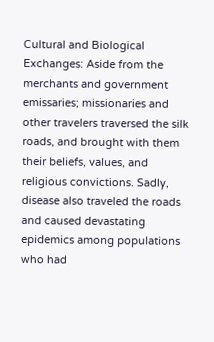Cultural and Biological Exchanges: Aside from the merchants and government emissaries; missionaries and other travelers traversed the silk roads, and brought with them their beliefs, values, and religious convictions. Sadly, disease also traveled the roads and caused devastating epidemics among populations who had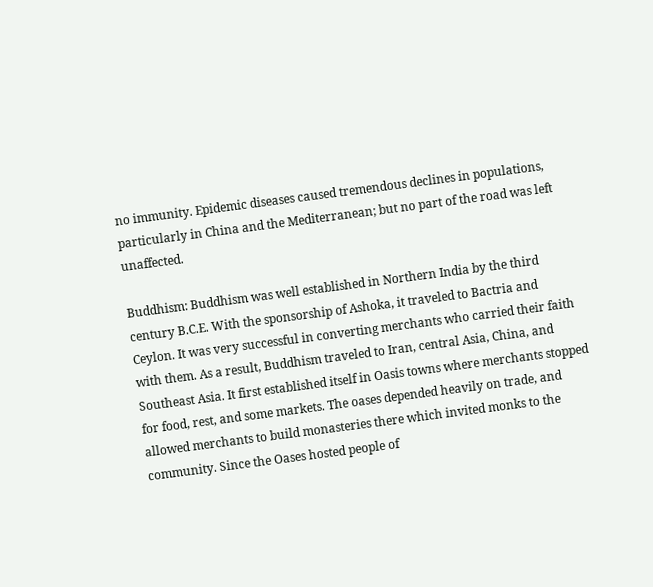no immunity. Epidemic diseases caused tremendous declines in populations, particularly in China and the Mediterranean; but no part of the road was left unaffected.

Buddhism: Buddhism was well established in Northern India by the third century B.C.E. With the sponsorship of Ashoka, it traveled to Bactria and Ceylon. It was very successful in converting merchants who carried their faith with them. As a result, Buddhism traveled to Iran, central Asia, China, and Southeast Asia. It first established itself in Oasis towns where merchants stopped for food, rest, and some markets. The oases depended heavily on trade, and allowed merchants to build monasteries there which invited monks to the community. Since the Oases hosted people of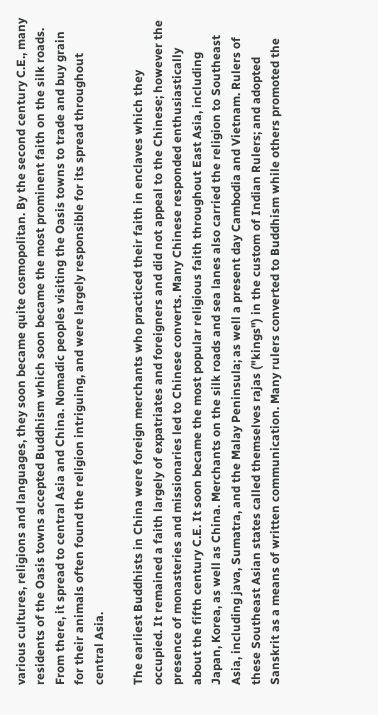various cultures, religions and languages, they soon became quite cosmopolitan. By the second century C.E., many residents of the Oasis towns accepted Buddhism which soon became the most prominent faith on the silk roads. From there, it spread to central Asia and China. Nomadic peoples visiting the Oasis towns to trade and buy grain for their animals often found the religion intriguing, and were largely responsible for its spread throughout central Asia.

The earliest Buddhists in China were foreign merchants who practiced their faith in enclaves which they occupied. It remained a faith largely of expatriates and foreigners and did not appeal to the Chinese; however the presence of monasteries and missionaries led to Chinese converts. Many Chinese responded enthusiastically about the fifth century C.E. It soon became the most popular religious faith throughout East Asia, including Japan, Korea, as well as China. Merchants on the silk roads and sea lanes also carried the religion to Southeast Asia, including java, Sumatra, and the Malay Peninsula; as well a present day Cambodia and Vietnam. Rulers of these Southeast Asian states called themselves rajas ("kings") in the custom of Indian Rulers; and adopted Sanskrit as a means of written communication. Many rulers converted to Buddhism while others promoted the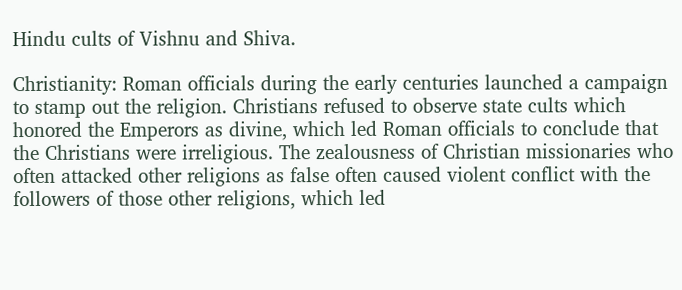Hindu cults of Vishnu and Shiva.

Christianity: Roman officials during the early centuries launched a campaign to stamp out the religion. Christians refused to observe state cults which honored the Emperors as divine, which led Roman officials to conclude that the Christians were irreligious. The zealousness of Christian missionaries who often attacked other religions as false often caused violent conflict with the followers of those other religions, which led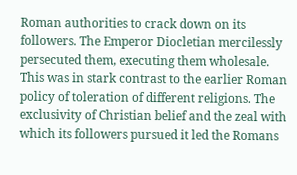Roman authorities to crack down on its followers. The Emperor Diocletian mercilessly persecuted them, executing them wholesale. This was in stark contrast to the earlier Roman policy of toleration of different religions. The exclusivity of Christian belief and the zeal with which its followers pursued it led the Romans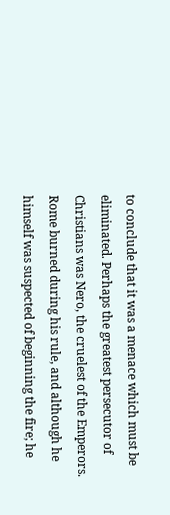to conclude that it was a menace which must be eliminated. Perhaps the greatest persecutor of Christians was Nero, the cruelest of the Emperors. Rome burned during his rule, and although he himself was suspected of beginning the fire; he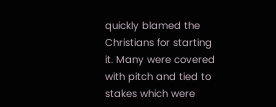quickly blamed the Christians for starting it. Many were covered with pitch and tied to stakes which were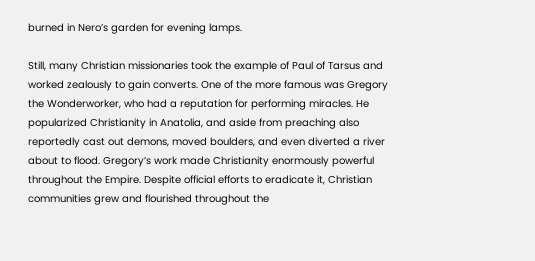burned in Nero’s garden for evening lamps.

Still, many Christian missionaries took the example of Paul of Tarsus and worked zealously to gain converts. One of the more famous was Gregory the Wonderworker, who had a reputation for performing miracles. He popularized Christianity in Anatolia, and aside from preaching also reportedly cast out demons, moved boulders, and even diverted a river about to flood. Gregory’s work made Christianity enormously powerful throughout the Empire. Despite official efforts to eradicate it, Christian communities grew and flourished throughout the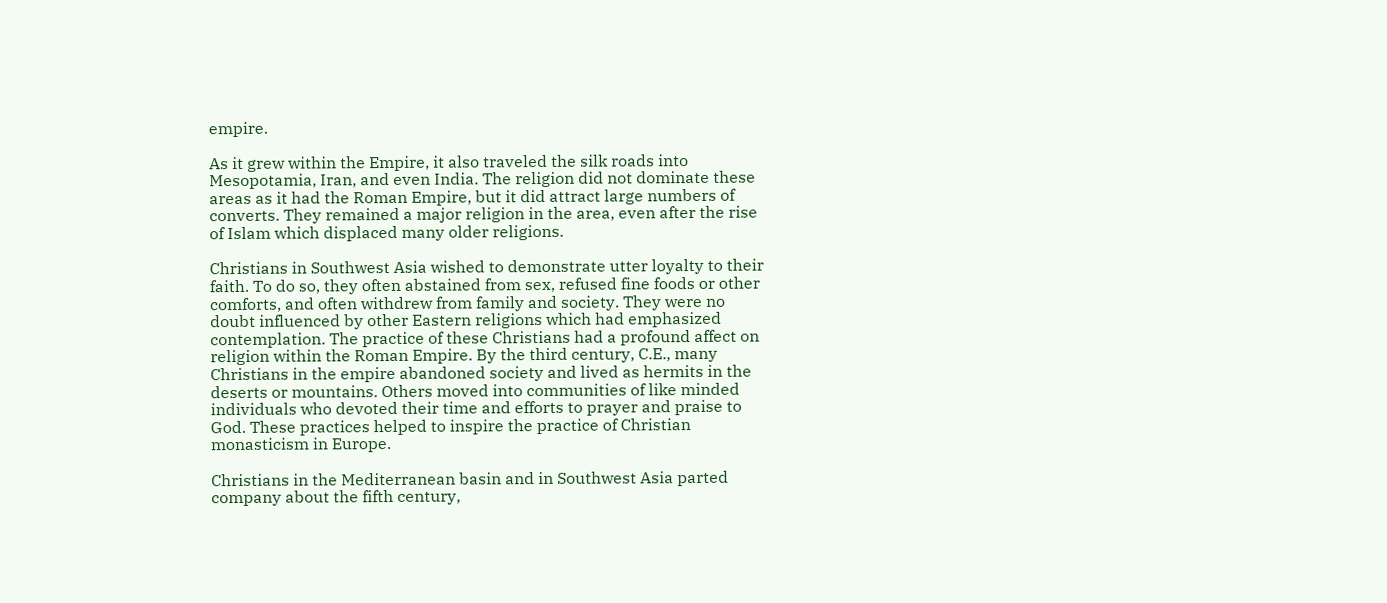empire.

As it grew within the Empire, it also traveled the silk roads into Mesopotamia, Iran, and even India. The religion did not dominate these areas as it had the Roman Empire, but it did attract large numbers of converts. They remained a major religion in the area, even after the rise of Islam which displaced many older religions.

Christians in Southwest Asia wished to demonstrate utter loyalty to their faith. To do so, they often abstained from sex, refused fine foods or other comforts, and often withdrew from family and society. They were no doubt influenced by other Eastern religions which had emphasized contemplation. The practice of these Christians had a profound affect on religion within the Roman Empire. By the third century, C.E., many Christians in the empire abandoned society and lived as hermits in the deserts or mountains. Others moved into communities of like minded individuals who devoted their time and efforts to prayer and praise to God. These practices helped to inspire the practice of Christian monasticism in Europe.

Christians in the Mediterranean basin and in Southwest Asia parted company about the fifth century,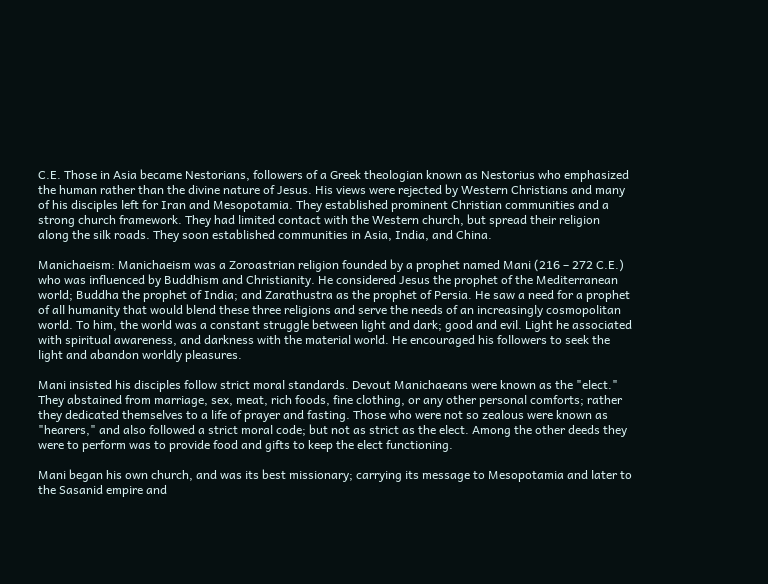C.E. Those in Asia became Nestorians, followers of a Greek theologian known as Nestorius who emphasized the human rather than the divine nature of Jesus. His views were rejected by Western Christians and many of his disciples left for Iran and Mesopotamia. They established prominent Christian communities and a strong church framework. They had limited contact with the Western church, but spread their religion along the silk roads. They soon established communities in Asia, India, and China.

Manichaeism: Manichaeism was a Zoroastrian religion founded by a prophet named Mani (216 – 272 C.E.) who was influenced by Buddhism and Christianity. He considered Jesus the prophet of the Mediterranean world; Buddha the prophet of India; and Zarathustra as the prophet of Persia. He saw a need for a prophet of all humanity that would blend these three religions and serve the needs of an increasingly cosmopolitan world. To him, the world was a constant struggle between light and dark; good and evil. Light he associated with spiritual awareness, and darkness with the material world. He encouraged his followers to seek the light and abandon worldly pleasures.

Mani insisted his disciples follow strict moral standards. Devout Manichaeans were known as the "elect." They abstained from marriage, sex, meat, rich foods, fine clothing, or any other personal comforts; rather they dedicated themselves to a life of prayer and fasting. Those who were not so zealous were known as "hearers," and also followed a strict moral code; but not as strict as the elect. Among the other deeds they were to perform was to provide food and gifts to keep the elect functioning.

Mani began his own church, and was its best missionary; carrying its message to Mesopotamia and later to the Sasanid empire and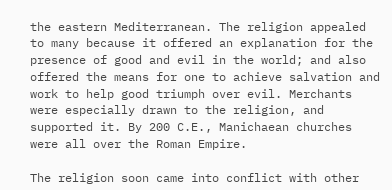the eastern Mediterranean. The religion appealed to many because it offered an explanation for the presence of good and evil in the world; and also offered the means for one to achieve salvation and work to help good triumph over evil. Merchants were especially drawn to the religion, and supported it. By 200 C.E., Manichaean churches were all over the Roman Empire.

The religion soon came into conflict with other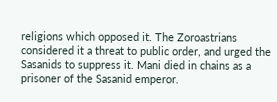religions which opposed it. The Zoroastrians considered it a threat to public order, and urged the Sasanids to suppress it. Mani died in chains as a prisoner of the Sasanid emperor.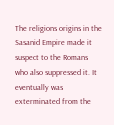The religions origins in the Sasanid Empire made it suspect to the Romans who also suppressed it. It eventually was exterminated from the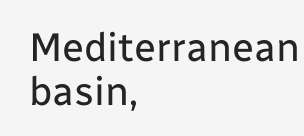Mediterranean basin,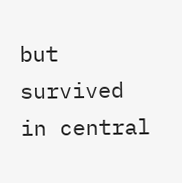but survived in central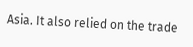Asia. It also relied on the trade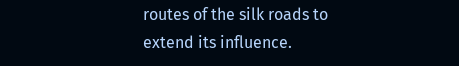routes of the silk roads to extend its influence.